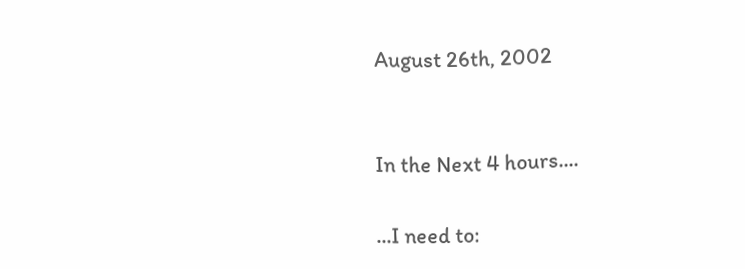August 26th, 2002


In the Next 4 hours....

...I need to: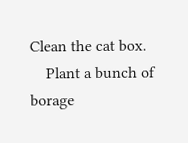Clean the cat box.
    Plant a bunch of borage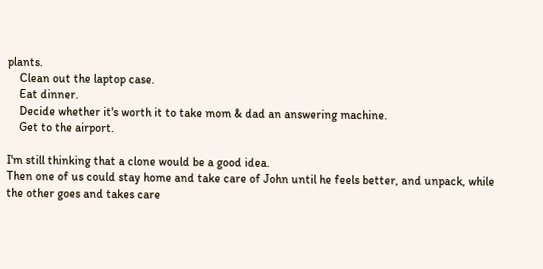plants.
    Clean out the laptop case.
    Eat dinner.
    Decide whether it's worth it to take mom & dad an answering machine.
    Get to the airport.

I'm still thinking that a clone would be a good idea.
Then one of us could stay home and take care of John until he feels better, and unpack, while the other goes and takes care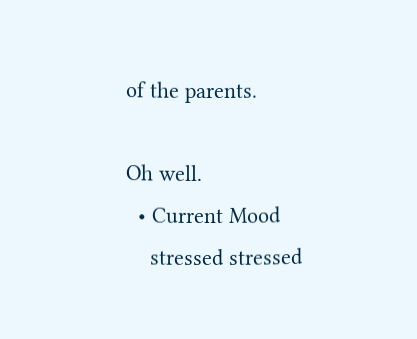of the parents.

Oh well.
  • Current Mood
    stressed stressed